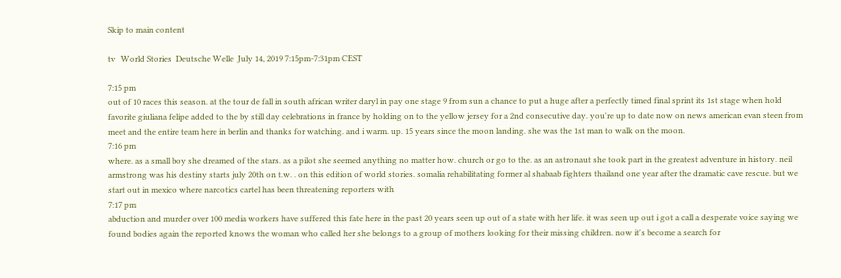Skip to main content

tv   World Stories  Deutsche Welle  July 14, 2019 7:15pm-7:31pm CEST

7:15 pm
out of 10 races this season. at the tour de fall in south african writer daryl in pay one stage 9 from sun a chance to put a huge after a perfectly timed final sprint its 1st stage when hold favorite giuliana felipe added to the by still day celebrations in france by holding on to the yellow jersey for a 2nd consecutive day. you're up to date now on news american evan steen from meet and the entire team here in berlin and thanks for watching. and i warm. up. 15 years since the moon landing. she was the 1st man to walk on the moon.
7:16 pm
where. as a small boy she dreamed of the stars. as a pilot she seemed anything no matter how. church or go to the. as an astronaut she took part in the greatest adventure in history. neil armstrong was his destiny starts july 20th on t.w. . on this edition of world stories. somalia rehabilitating former al shabaab fighters thailand one year after the dramatic cave rescue. but we start out in mexico where narcotics cartel has been threatening reporters with
7:17 pm
abduction and murder over 100 media workers have suffered this fate here in the past 20 years seen up out of a state with her life. it was seen up out i got a call a desperate voice saying we found bodies again the reported knows the woman who called her she belongs to a group of mothers looking for their missing children. now it's become a search for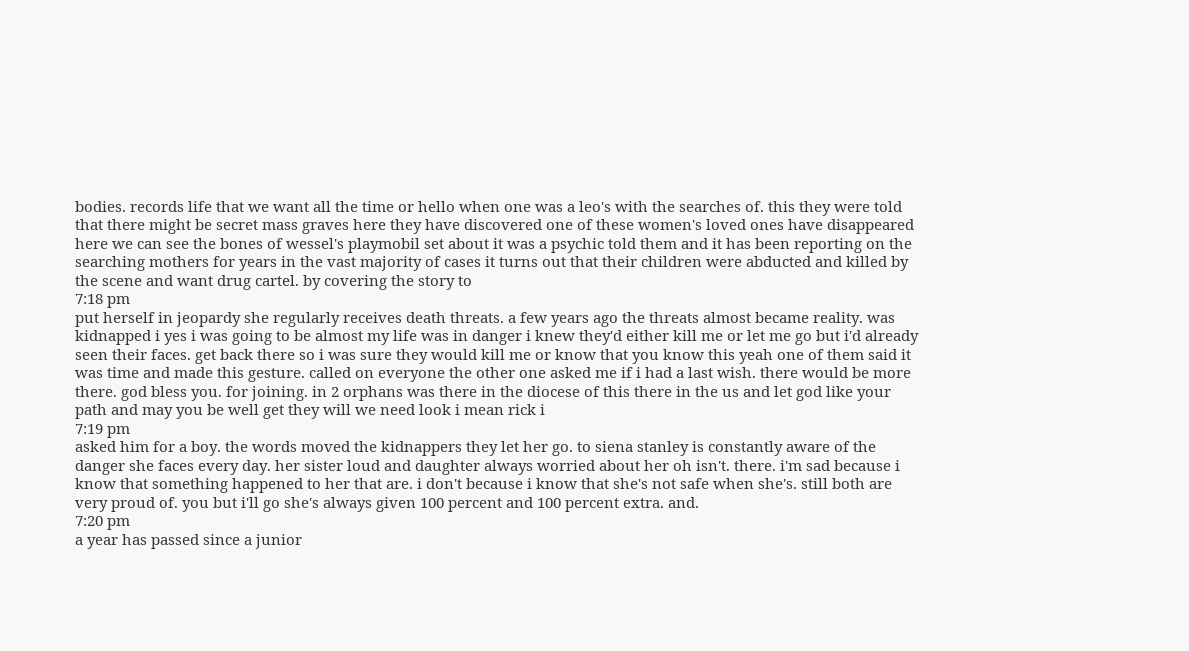bodies. records life that we want all the time or hello when one was a leo's with the searches of. this they were told that there might be secret mass graves here they have discovered one of these women's loved ones have disappeared here we can see the bones of wessel's playmobil set about it was a psychic told them and it has been reporting on the searching mothers for years in the vast majority of cases it turns out that their children were abducted and killed by the scene and want drug cartel. by covering the story to
7:18 pm
put herself in jeopardy she regularly receives death threats. a few years ago the threats almost became reality. was kidnapped i yes i was going to be almost my life was in danger i knew they'd either kill me or let me go but i'd already seen their faces. get back there so i was sure they would kill me or know that you know this yeah one of them said it was time and made this gesture. called on everyone the other one asked me if i had a last wish. there would be more there. god bless you. for joining. in 2 orphans was there in the diocese of this there in the us and let god like your path and may you be well get they will we need look i mean rick i
7:19 pm
asked him for a boy. the words moved the kidnappers they let her go. to siena stanley is constantly aware of the danger she faces every day. her sister loud and daughter always worried about her oh isn't. there. i'm sad because i know that something happened to her that are. i don't because i know that she's not safe when she's. still both are very proud of. you but i'll go she's always given 100 percent and 100 percent extra. and.
7:20 pm
a year has passed since a junior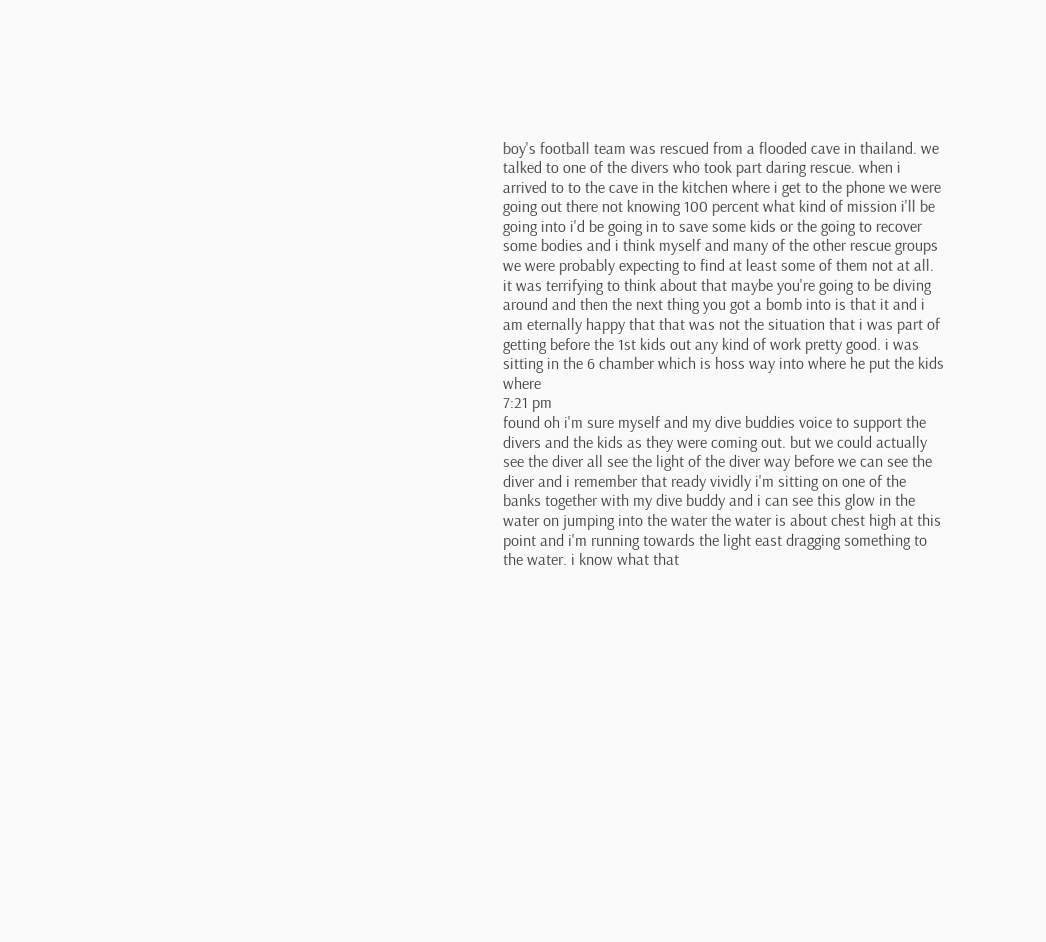boy's football team was rescued from a flooded cave in thailand. we talked to one of the divers who took part daring rescue. when i arrived to to the cave in the kitchen where i get to the phone we were going out there not knowing 100 percent what kind of mission i'll be going into i'd be going in to save some kids or the going to recover some bodies and i think myself and many of the other rescue groups we were probably expecting to find at least some of them not at all. it was terrifying to think about that maybe you're going to be diving around and then the next thing you got a bomb into is that it and i am eternally happy that that was not the situation that i was part of getting before the 1st kids out any kind of work pretty good. i was sitting in the 6 chamber which is hoss way into where he put the kids where
7:21 pm
found oh i'm sure myself and my dive buddies voice to support the divers and the kids as they were coming out. but we could actually see the diver all see the light of the diver way before we can see the diver and i remember that ready vividly i'm sitting on one of the banks together with my dive buddy and i can see this glow in the water on jumping into the water the water is about chest high at this point and i'm running towards the light east dragging something to the water. i know what that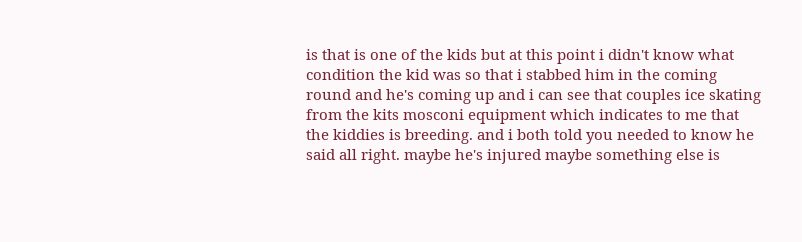is that is one of the kids but at this point i didn't know what condition the kid was so that i stabbed him in the coming round and he's coming up and i can see that couples ice skating from the kits mosconi equipment which indicates to me that the kiddies is breeding. and i both told you needed to know he said all right. maybe he's injured maybe something else is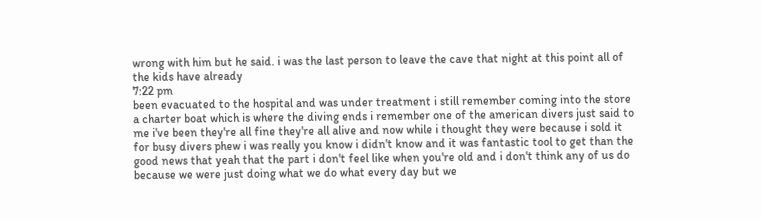wrong with him but he said. i was the last person to leave the cave that night at this point all of the kids have already
7:22 pm
been evacuated to the hospital and was under treatment i still remember coming into the store a charter boat which is where the diving ends i remember one of the american divers just said to me i've been they're all fine they're all alive and now while i thought they were because i sold it for busy divers phew i was really you know i didn't know and it was fantastic tool to get than the good news that yeah that the part i don't feel like when you're old and i don't think any of us do because we were just doing what we do what every day but we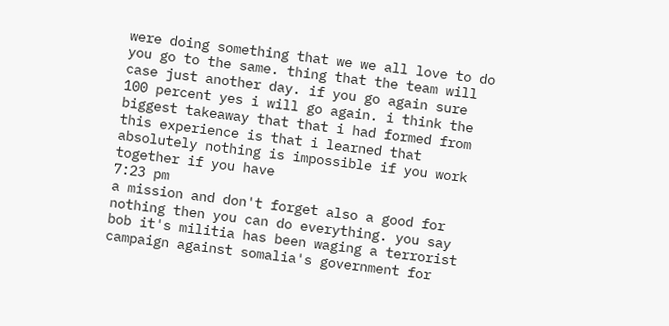were doing something that we we all love to do you go to the same. thing that the team will case just another day. if you go again sure 100 percent yes i will go again. i think the biggest takeaway that that i had formed from this experience is that i learned that absolutely nothing is impossible if you work together if you have
7:23 pm
a mission and don't forget also a good for nothing then you can do everything. you say bob it's militia has been waging a terrorist campaign against somalia's government for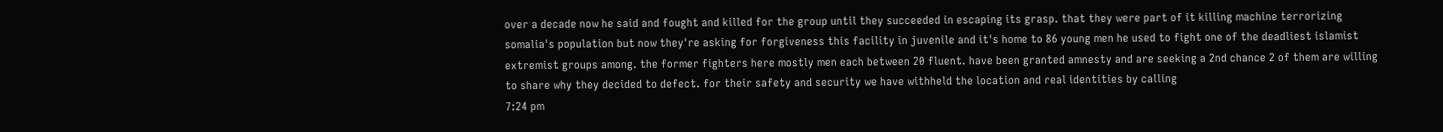over a decade now he said and fought and killed for the group until they succeeded in escaping its grasp. that they were part of it killing machine terrorizing somalia's population but now they're asking for forgiveness this facility in juvenile and it's home to 86 young men he used to fight one of the deadliest islamist extremist groups among. the former fighters here mostly men each between 20 fluent. have been granted amnesty and are seeking a 2nd chance 2 of them are willing to share why they decided to defect. for their safety and security we have withheld the location and real identities by calling
7:24 pm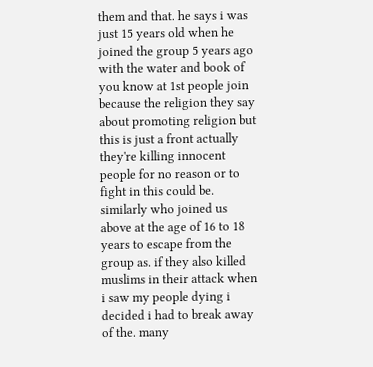them and that. he says i was just 15 years old when he joined the group 5 years ago with the water and book of you know at 1st people join because the religion they say about promoting religion but this is just a front actually they're killing innocent people for no reason or to fight in this could be. similarly who joined us above at the age of 16 to 18 years to escape from the group as. if they also killed muslims in their attack when i saw my people dying i decided i had to break away of the. many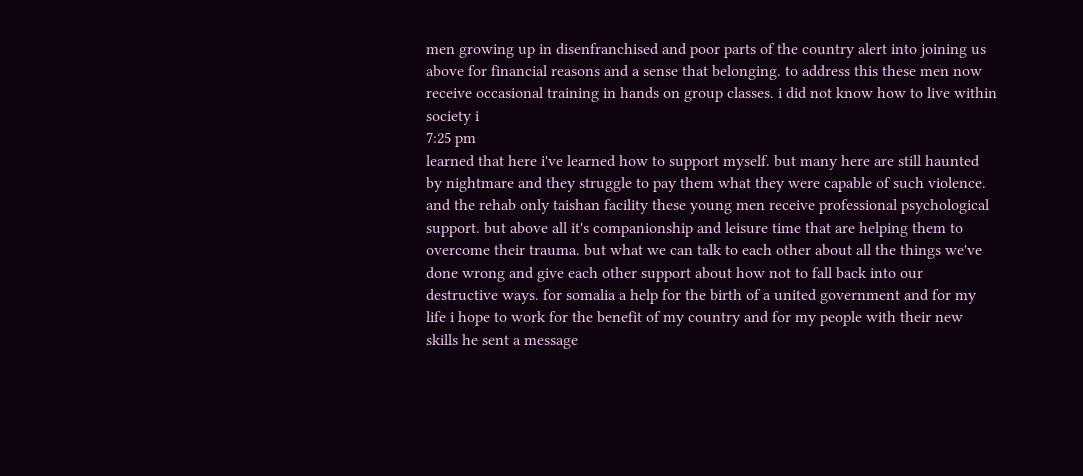men growing up in disenfranchised and poor parts of the country alert into joining us above for financial reasons and a sense that belonging. to address this these men now receive occasional training in hands on group classes. i did not know how to live within society i
7:25 pm
learned that here i've learned how to support myself. but many here are still haunted by nightmare and they struggle to pay them what they were capable of such violence. and the rehab only taishan facility these young men receive professional psychological support. but above all it's companionship and leisure time that are helping them to overcome their trauma. but what we can talk to each other about all the things we've done wrong and give each other support about how not to fall back into our destructive ways. for somalia a help for the birth of a united government and for my life i hope to work for the benefit of my country and for my people with their new skills he sent a message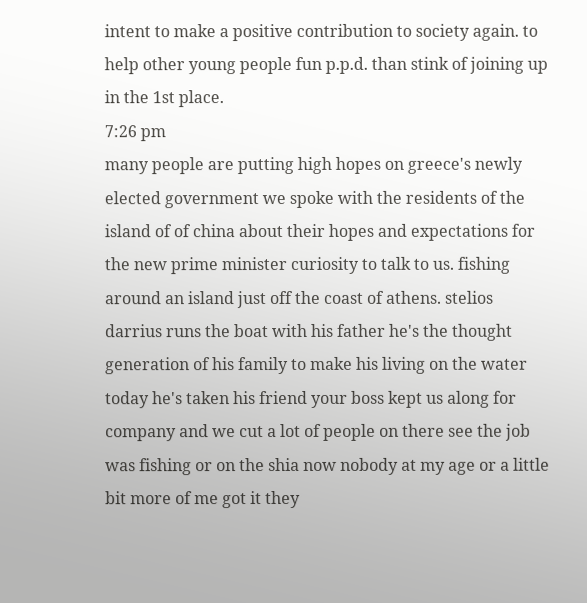intent to make a positive contribution to society again. to help other young people fun p.p.d. than stink of joining up in the 1st place.
7:26 pm
many people are putting high hopes on greece's newly elected government we spoke with the residents of the island of of china about their hopes and expectations for the new prime minister curiosity to talk to us. fishing around an island just off the coast of athens. stelios darrius runs the boat with his father he's the thought generation of his family to make his living on the water today he's taken his friend your boss kept us along for company and we cut a lot of people on there see the job was fishing or on the shia now nobody at my age or a little bit more of me got it they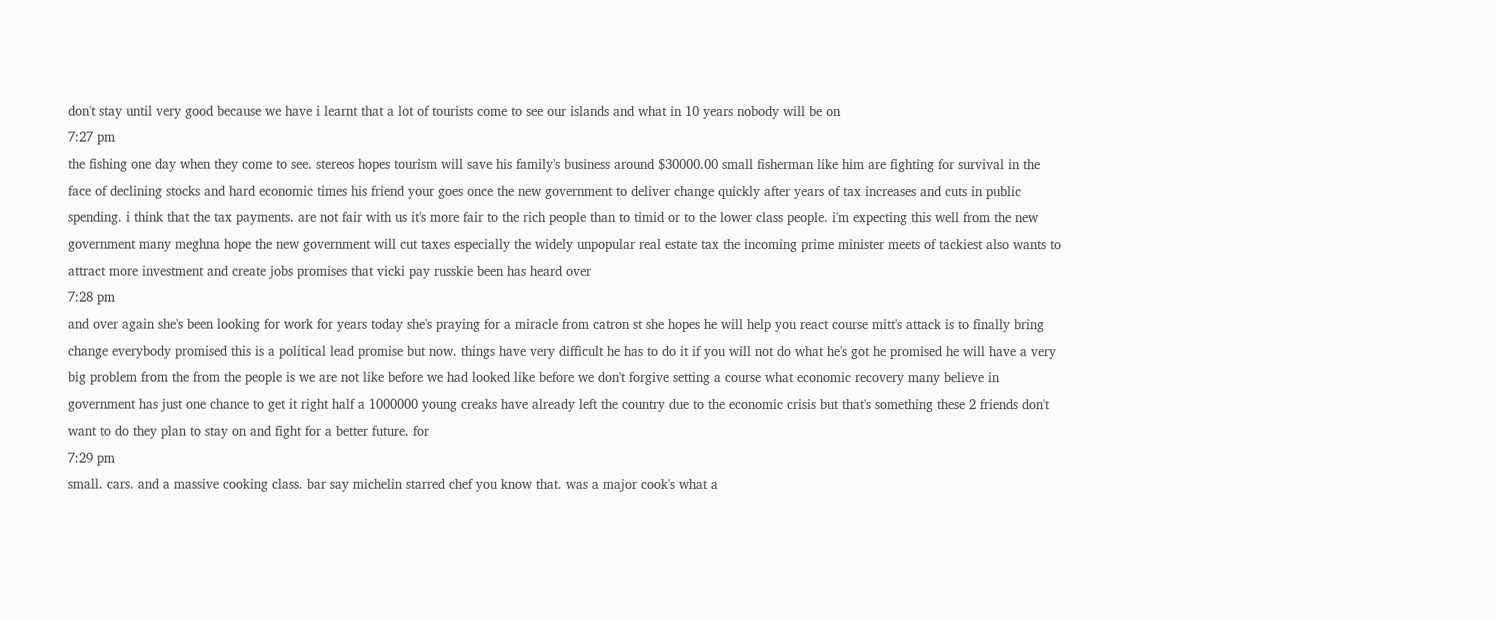don't stay until very good because we have i learnt that a lot of tourists come to see our islands and what in 10 years nobody will be on
7:27 pm
the fishing one day when they come to see. stereos hopes tourism will save his family's business around $30000.00 small fisherman like him are fighting for survival in the face of declining stocks and hard economic times his friend your goes once the new government to deliver change quickly after years of tax increases and cuts in public spending. i think that the tax payments. are not fair with us it's more fair to the rich people than to timid or to the lower class people. i'm expecting this well from the new government many meghna hope the new government will cut taxes especially the widely unpopular real estate tax the incoming prime minister meets of tackiest also wants to attract more investment and create jobs promises that vicki pay russkie been has heard over
7:28 pm
and over again she's been looking for work for years today she's praying for a miracle from catron st she hopes he will help you react course mitt's attack is to finally bring change everybody promised this is a political lead promise but now. things have very difficult he has to do it if you will not do what he's got he promised he will have a very big problem from the from the people is we are not like before we had looked like before we don't forgive setting a course what economic recovery many believe in government has just one chance to get it right half a 1000000 young creaks have already left the country due to the economic crisis but that's something these 2 friends don't want to do they plan to stay on and fight for a better future. for
7:29 pm
small. cars. and a massive cooking class. bar say michelin starred chef you know that. was a major cook's what a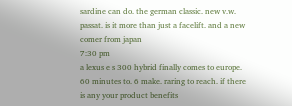sardine can do. the german classic. new v.w. passat. is it more than just a facelift. and a new comer from japan
7:30 pm
a lexus e s 300 hybrid finally comes to europe. 60 minutes to. 6 make. raring to reach. if there is any your product benefits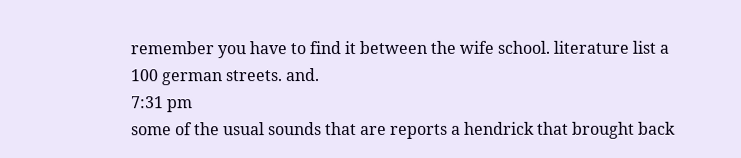remember you have to find it between the wife school. literature list a 100 german streets. and.
7:31 pm
some of the usual sounds that are reports a hendrick that brought back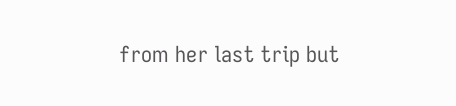from her last trip but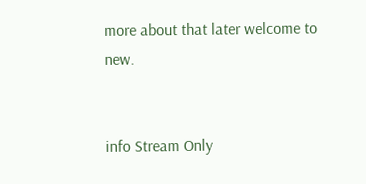more about that later welcome to new.


info Stream Only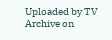Uploaded by TV Archive on